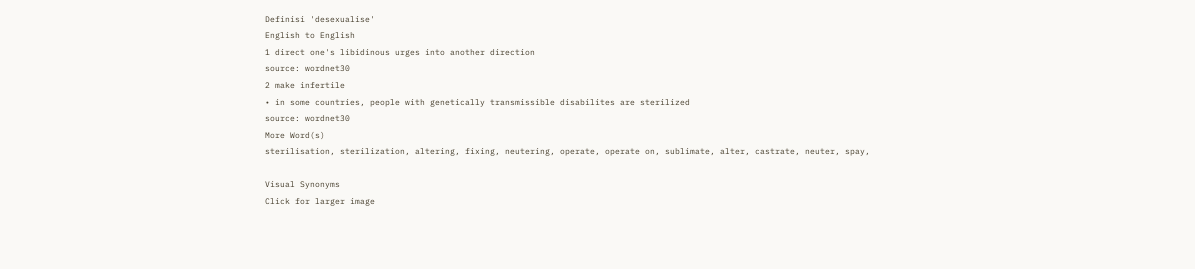Definisi 'desexualise'
English to English
1 direct one's libidinous urges into another direction
source: wordnet30
2 make infertile
• in some countries, people with genetically transmissible disabilites are sterilized
source: wordnet30
More Word(s)
sterilisation, sterilization, altering, fixing, neutering, operate, operate on, sublimate, alter, castrate, neuter, spay,

Visual Synonyms
Click for larger image